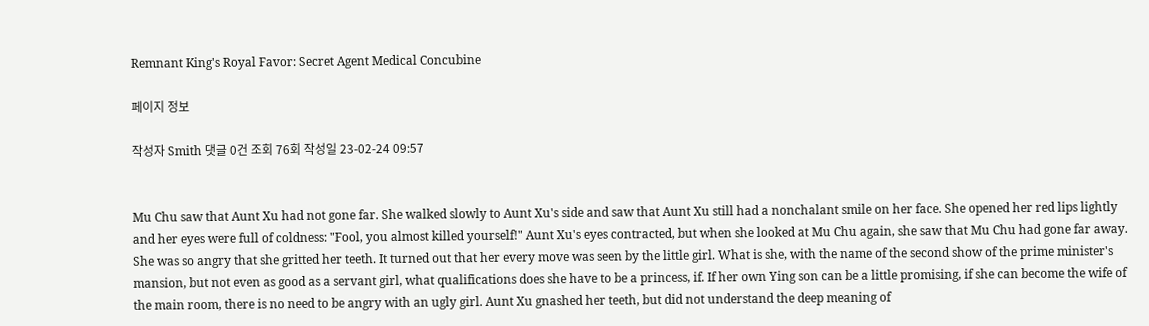Remnant King's Royal Favor: Secret Agent Medical Concubine

페이지 정보

작성자 Smith 댓글 0건 조회 76회 작성일 23-02-24 09:57


Mu Chu saw that Aunt Xu had not gone far. She walked slowly to Aunt Xu's side and saw that Aunt Xu still had a nonchalant smile on her face. She opened her red lips lightly and her eyes were full of coldness: "Fool, you almost killed yourself!" Aunt Xu's eyes contracted, but when she looked at Mu Chu again, she saw that Mu Chu had gone far away. She was so angry that she gritted her teeth. It turned out that her every move was seen by the little girl. What is she, with the name of the second show of the prime minister's mansion, but not even as good as a servant girl, what qualifications does she have to be a princess, if. If her own Ying son can be a little promising, if she can become the wife of the main room, there is no need to be angry with an ugly girl. Aunt Xu gnashed her teeth, but did not understand the deep meaning of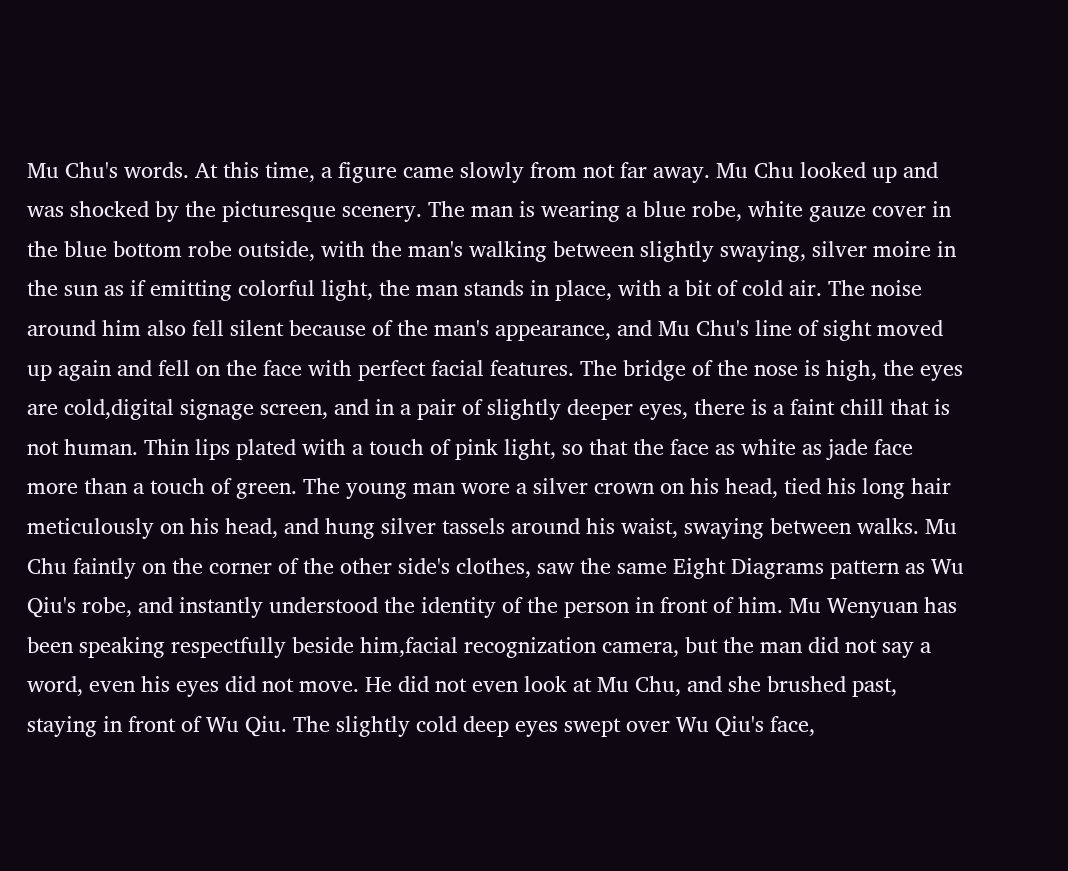Mu Chu's words. At this time, a figure came slowly from not far away. Mu Chu looked up and was shocked by the picturesque scenery. The man is wearing a blue robe, white gauze cover in the blue bottom robe outside, with the man's walking between slightly swaying, silver moire in the sun as if emitting colorful light, the man stands in place, with a bit of cold air. The noise around him also fell silent because of the man's appearance, and Mu Chu's line of sight moved up again and fell on the face with perfect facial features. The bridge of the nose is high, the eyes are cold,digital signage screen, and in a pair of slightly deeper eyes, there is a faint chill that is not human. Thin lips plated with a touch of pink light, so that the face as white as jade face more than a touch of green. The young man wore a silver crown on his head, tied his long hair meticulously on his head, and hung silver tassels around his waist, swaying between walks. Mu Chu faintly on the corner of the other side's clothes, saw the same Eight Diagrams pattern as Wu Qiu's robe, and instantly understood the identity of the person in front of him. Mu Wenyuan has been speaking respectfully beside him,facial recognization camera, but the man did not say a word, even his eyes did not move. He did not even look at Mu Chu, and she brushed past, staying in front of Wu Qiu. The slightly cold deep eyes swept over Wu Qiu's face,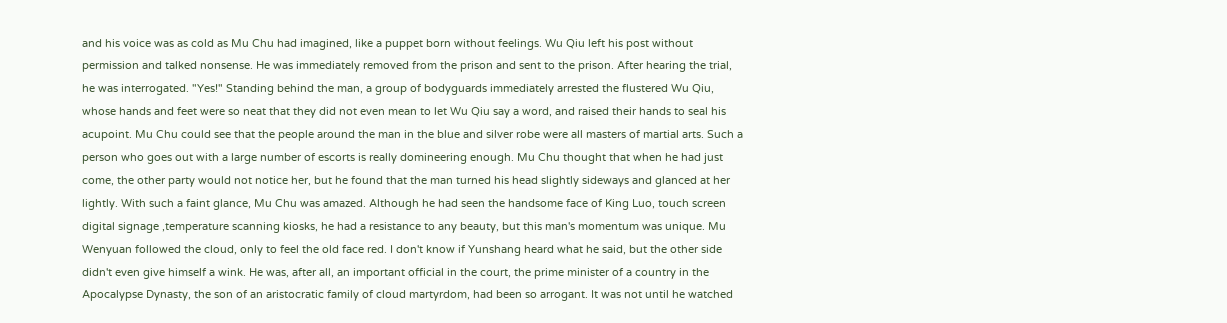and his voice was as cold as Mu Chu had imagined, like a puppet born without feelings. Wu Qiu left his post without permission and talked nonsense. He was immediately removed from the prison and sent to the prison. After hearing the trial, he was interrogated. "Yes!" Standing behind the man, a group of bodyguards immediately arrested the flustered Wu Qiu, whose hands and feet were so neat that they did not even mean to let Wu Qiu say a word, and raised their hands to seal his acupoint. Mu Chu could see that the people around the man in the blue and silver robe were all masters of martial arts. Such a person who goes out with a large number of escorts is really domineering enough. Mu Chu thought that when he had just come, the other party would not notice her, but he found that the man turned his head slightly sideways and glanced at her lightly. With such a faint glance, Mu Chu was amazed. Although he had seen the handsome face of King Luo, touch screen digital signage ,temperature scanning kiosks, he had a resistance to any beauty, but this man's momentum was unique. Mu Wenyuan followed the cloud, only to feel the old face red. I don't know if Yunshang heard what he said, but the other side didn't even give himself a wink. He was, after all, an important official in the court, the prime minister of a country in the Apocalypse Dynasty, the son of an aristocratic family of cloud martyrdom, had been so arrogant. It was not until he watched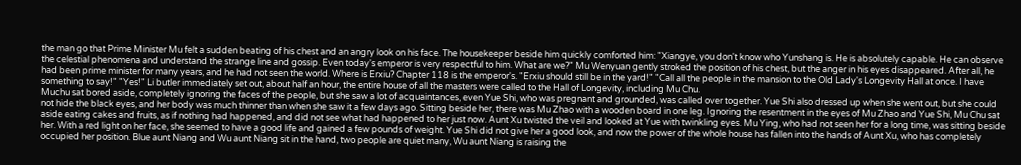the man go that Prime Minister Mu felt a sudden beating of his chest and an angry look on his face. The housekeeper beside him quickly comforted him: "Xiangye, you don't know who Yunshang is. He is absolutely capable. He can observe the celestial phenomena and understand the strange line and gossip. Even today's emperor is very respectful to him. What are we?" Mu Wenyuan gently stroked the position of his chest, but the anger in his eyes disappeared. After all, he had been prime minister for many years, and he had not seen the world. Where is Erxiu? Chapter 118 is the emperor's. "Erxiu should still be in the yard!" "Call all the people in the mansion to the Old Lady's Longevity Hall at once. I have something to say!" "Yes!" Li butler immediately set out, about half an hour, the entire house of all the masters were called to the Hall of Longevity, including Mu Chu.
Muchu sat bored aside, completely ignoring the faces of the people, but she saw a lot of acquaintances, even Yue Shi, who was pregnant and grounded, was called over together. Yue Shi also dressed up when she went out, but she could not hide the black eyes, and her body was much thinner than when she saw it a few days ago. Sitting beside her, there was Mu Zhao with a wooden board in one leg. Ignoring the resentment in the eyes of Mu Zhao and Yue Shi, Mu Chu sat aside eating cakes and fruits, as if nothing had happened, and did not see what had happened to her just now. Aunt Xu twisted the veil and looked at Yue with twinkling eyes. Mu Ying, who had not seen her for a long time, was sitting beside her. With a red light on her face, she seemed to have a good life and gained a few pounds of weight. Yue Shi did not give her a good look, and now the power of the whole house has fallen into the hands of Aunt Xu, who has completely occupied her position. Blue aunt Niang and Wu aunt Niang sit in the hand, two people are quiet many, Wu aunt Niang is raising the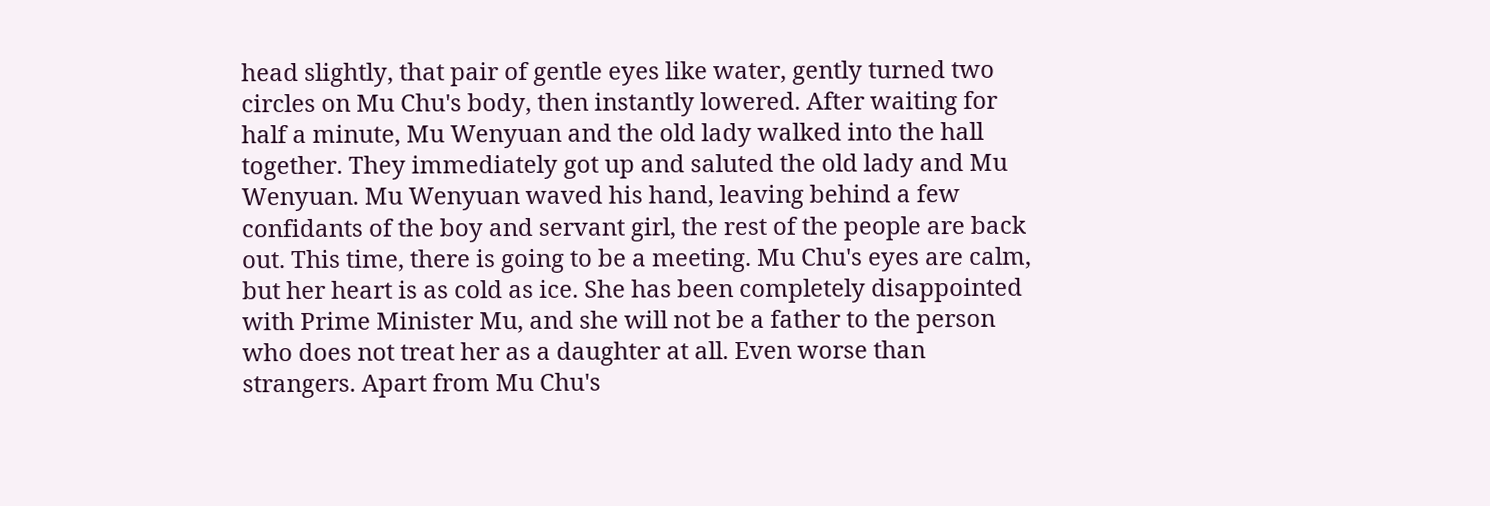head slightly, that pair of gentle eyes like water, gently turned two circles on Mu Chu's body, then instantly lowered. After waiting for half a minute, Mu Wenyuan and the old lady walked into the hall together. They immediately got up and saluted the old lady and Mu Wenyuan. Mu Wenyuan waved his hand, leaving behind a few confidants of the boy and servant girl, the rest of the people are back out. This time, there is going to be a meeting. Mu Chu's eyes are calm, but her heart is as cold as ice. She has been completely disappointed with Prime Minister Mu, and she will not be a father to the person who does not treat her as a daughter at all. Even worse than strangers. Apart from Mu Chu's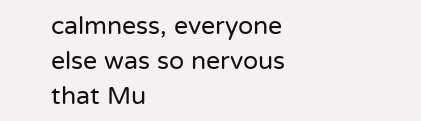calmness, everyone else was so nervous that Mu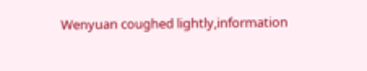Wenyuan coughed lightly,information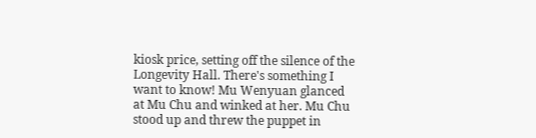kiosk price, setting off the silence of the Longevity Hall. There's something I want to know! Mu Wenyuan glanced at Mu Chu and winked at her. Mu Chu stood up and threw the puppet in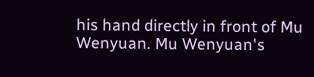his hand directly in front of Mu Wenyuan. Mu Wenyuan's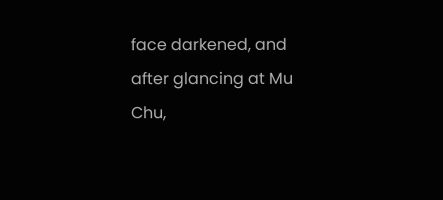face darkened, and after glancing at Mu Chu,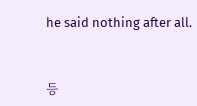he said nothing after all.


등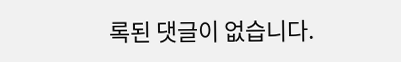록된 댓글이 없습니다.